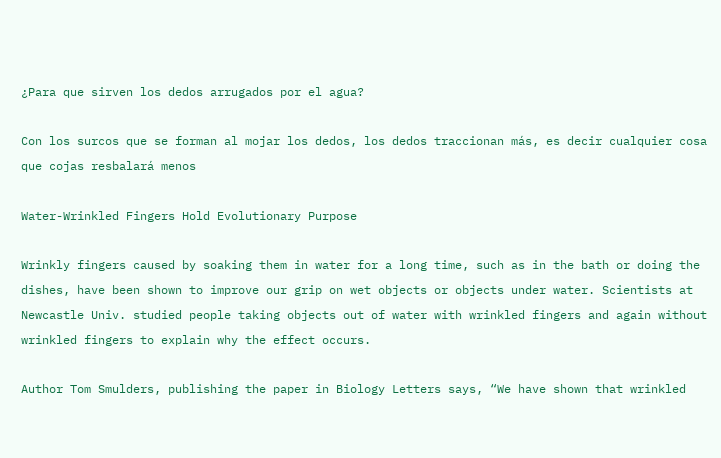¿Para que sirven los dedos arrugados por el agua?

Con los surcos que se forman al mojar los dedos, los dedos traccionan más, es decir cualquier cosa que cojas resbalará menos

Water-Wrinkled Fingers Hold Evolutionary Purpose

Wrinkly fingers caused by soaking them in water for a long time, such as in the bath or doing the dishes, have been shown to improve our grip on wet objects or objects under water. Scientists at Newcastle Univ. studied people taking objects out of water with wrinkled fingers and again without wrinkled fingers to explain why the effect occurs.

Author Tom Smulders, publishing the paper in Biology Letters says, “We have shown that wrinkled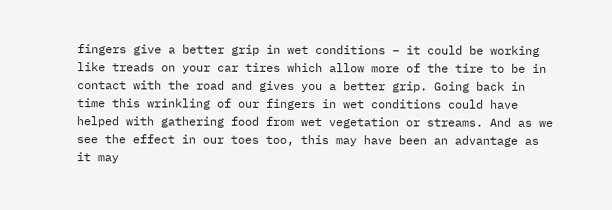fingers give a better grip in wet conditions – it could be working like treads on your car tires which allow more of the tire to be in contact with the road and gives you a better grip. Going back in time this wrinkling of our fingers in wet conditions could have helped with gathering food from wet vegetation or streams. And as we see the effect in our toes too, this may have been an advantage as it may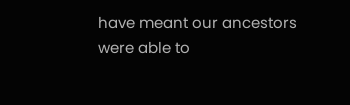have meant our ancestors were able to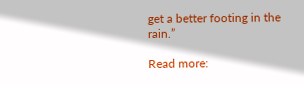get a better footing in the rain.”

Read more: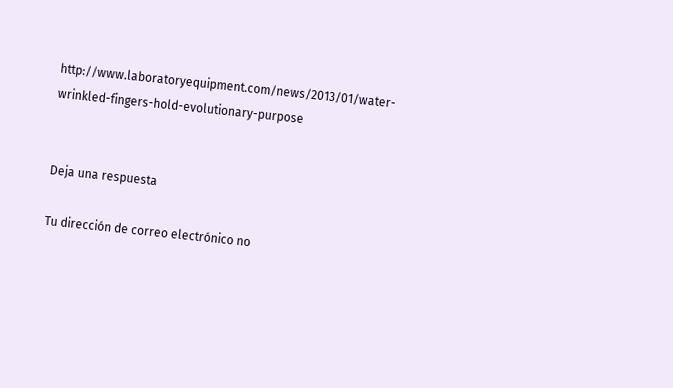http://www.laboratoryequipment.com/news/2013/01/water-wrinkled-fingers-hold-evolutionary-purpose


Deja una respuesta

Tu dirección de correo electrónico no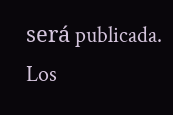será publicada. Los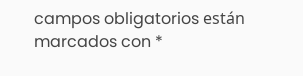campos obligatorios están marcados con *